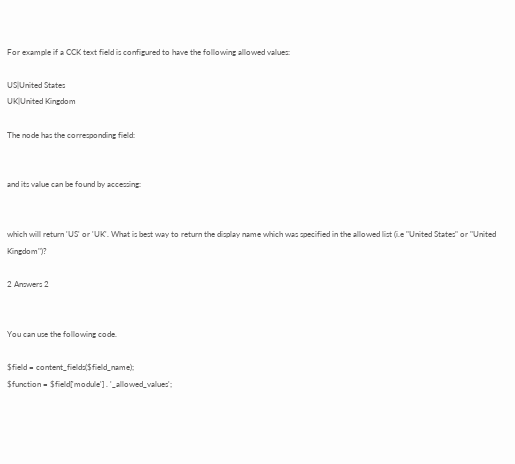For example if a CCK text field is configured to have the following allowed values:

US|United States
UK|United Kingdom

The node has the corresponding field:


and its value can be found by accessing:


which will return 'US' or 'UK'. What is best way to return the display name which was specified in the allowed list (i.e "United States" or "United Kingdom")?

2 Answers 2


You can use the following code.

$field = content_fields($field_name);
$function = $field['module'] . '_allowed_values';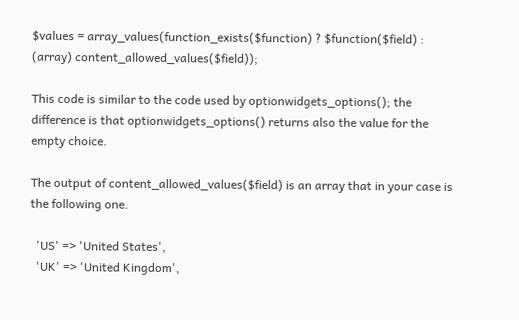$values = array_values(function_exists($function) ? $function($field) : (array) content_allowed_values($field));

This code is similar to the code used by optionwidgets_options(); the difference is that optionwidgets_options() returns also the value for the empty choice.

The output of content_allowed_values($field) is an array that in your case is the following one.

  'US' => 'United States',
  'UK' => 'United Kingdom',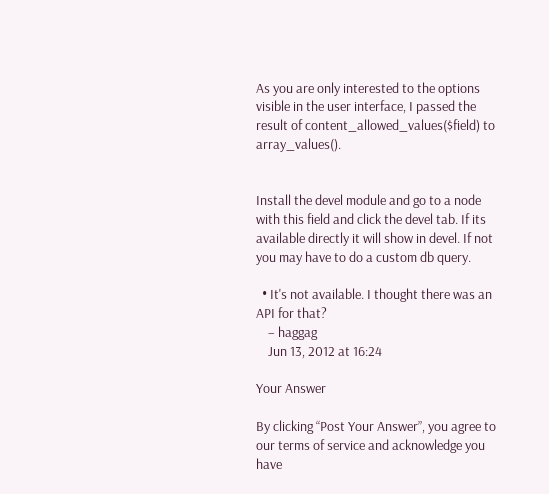As you are only interested to the options visible in the user interface, I passed the result of content_allowed_values($field) to array_values().


Install the devel module and go to a node with this field and click the devel tab. If its available directly it will show in devel. If not you may have to do a custom db query.

  • It's not available. I thought there was an API for that?
    – haggag
    Jun 13, 2012 at 16:24

Your Answer

By clicking “Post Your Answer”, you agree to our terms of service and acknowledge you have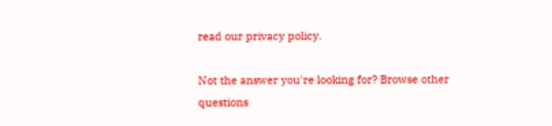read our privacy policy.

Not the answer you're looking for? Browse other questions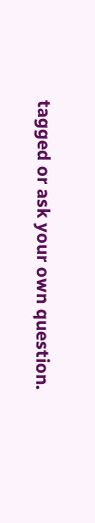tagged or ask your own question.